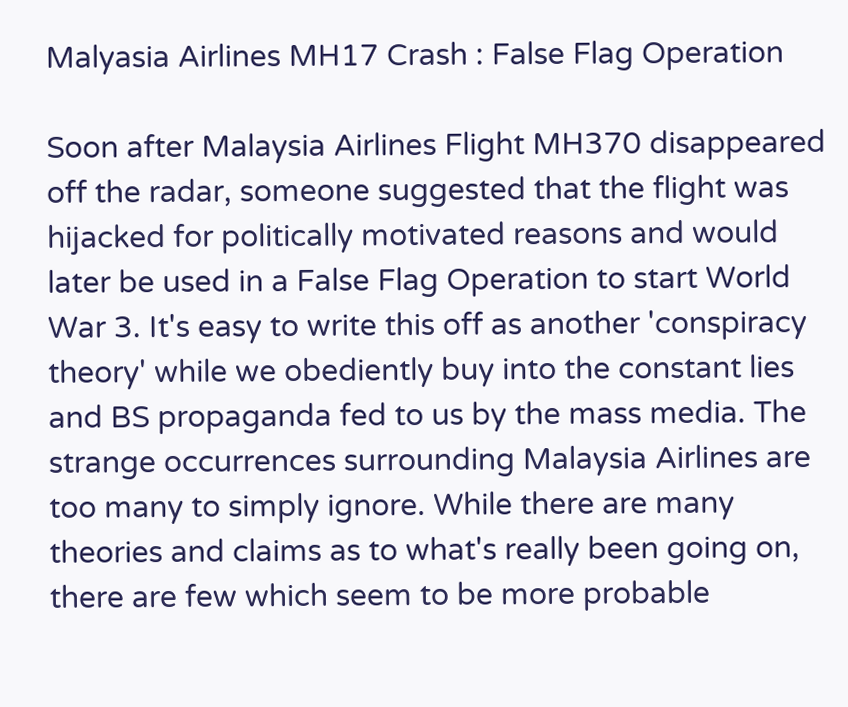Malyasia Airlines MH17 Crash : False Flag Operation

Soon after Malaysia Airlines Flight MH370 disappeared off the radar, someone suggested that the flight was hijacked for politically motivated reasons and would later be used in a False Flag Operation to start World War 3. It's easy to write this off as another 'conspiracy theory' while we obediently buy into the constant lies and BS propaganda fed to us by the mass media. The strange occurrences surrounding Malaysia Airlines are too many to simply ignore. While there are many theories and claims as to what's really been going on, there are few which seem to be more probable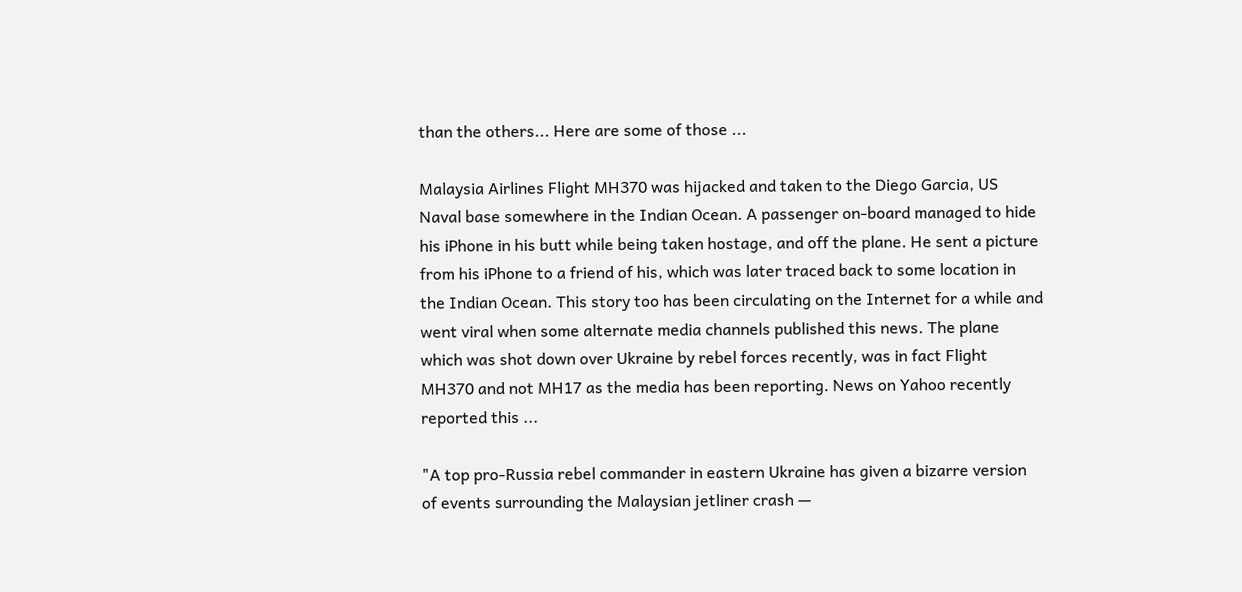than the others... Here are some of those ...

Malaysia Airlines Flight MH370 was hijacked and taken to the Diego Garcia, US Naval base somewhere in the Indian Ocean. A passenger on-board managed to hide his iPhone in his butt while being taken hostage, and off the plane. He sent a picture from his iPhone to a friend of his, which was later traced back to some location in the Indian Ocean. This story too has been circulating on the Internet for a while and went viral when some alternate media channels published this news. The plane which was shot down over Ukraine by rebel forces recently, was in fact Flight MH370 and not MH17 as the media has been reporting. News on Yahoo recently reported this ...

"A top pro-Russia rebel commander in eastern Ukraine has given a bizarre version of events surrounding the Malaysian jetliner crash —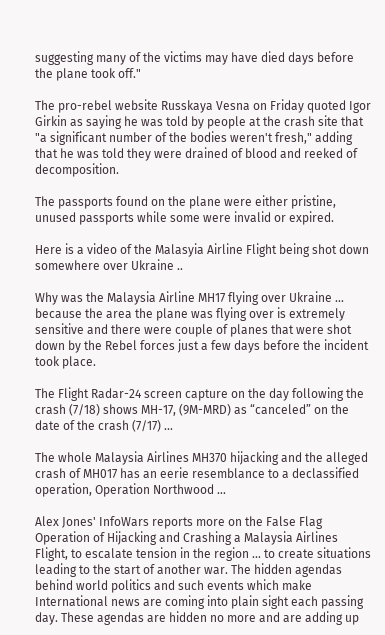suggesting many of the victims may have died days before the plane took off."

The pro-rebel website Russkaya Vesna on Friday quoted Igor Girkin as saying he was told by people at the crash site that "a significant number of the bodies weren't fresh," adding that he was told they were drained of blood and reeked of decomposition.

The passports found on the plane were either pristine, unused passports while some were invalid or expired.

Here is a video of the Malasyia Airline Flight being shot down somewhere over Ukraine ..

Why was the Malaysia Airline MH17 flying over Ukraine ... because the area the plane was flying over is extremely sensitive and there were couple of planes that were shot down by the Rebel forces just a few days before the incident took place.

The Flight Radar-24 screen capture on the day following the crash (7/18) shows MH-17, (9M-MRD) as “canceled” on the date of the crash (7/17) ...

The whole Malaysia Airlines MH370 hijacking and the alleged crash of MH017 has an eerie resemblance to a declassified operation, Operation Northwood ...

Alex Jones' InfoWars reports more on the False Flag Operation of Hijacking and Crashing a Malaysia Airlines Flight, to escalate tension in the region ... to create situations leading to the start of another war. The hidden agendas behind world politics and such events which make International news are coming into plain sight each passing day. These agendas are hidden no more and are adding up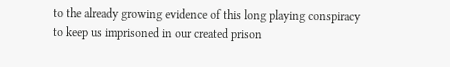to the already growing evidence of this long playing conspiracy to keep us imprisoned in our created prison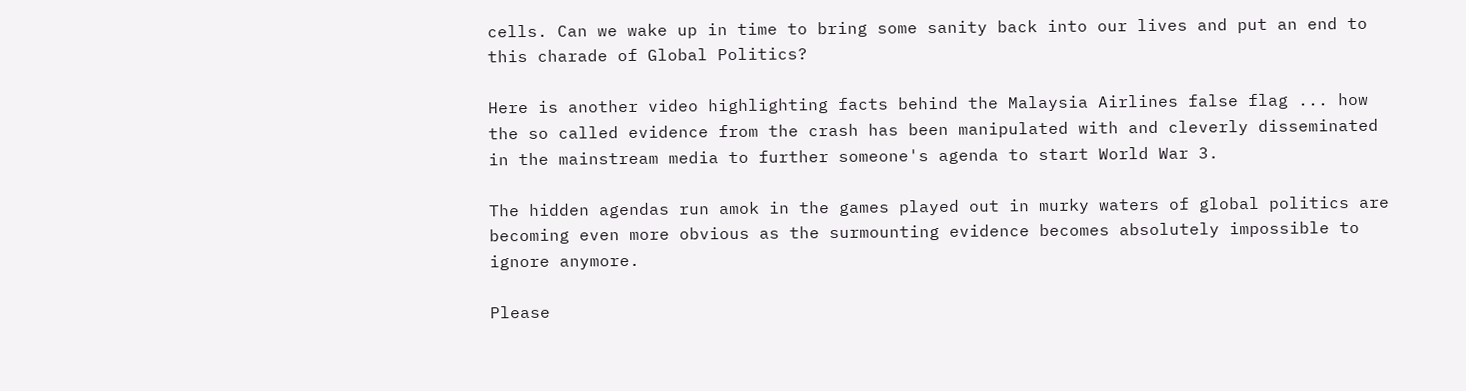cells. Can we wake up in time to bring some sanity back into our lives and put an end to this charade of Global Politics?

Here is another video highlighting facts behind the Malaysia Airlines false flag ... how the so called evidence from the crash has been manipulated with and cleverly disseminated in the mainstream media to further someone's agenda to start World War 3.

The hidden agendas run amok in the games played out in murky waters of global politics are becoming even more obvious as the surmounting evidence becomes absolutely impossible to ignore anymore.

Please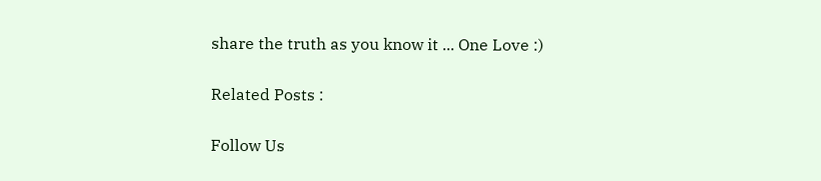share the truth as you know it ... One Love :)

Related Posts :

Follow Us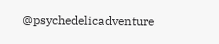@psychedelicadventure